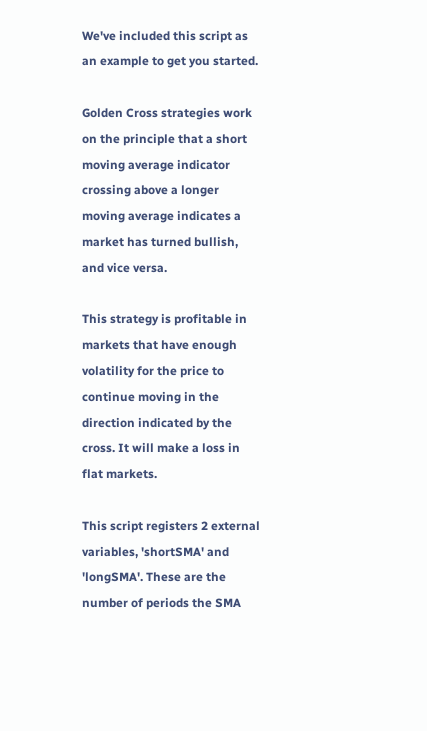We've included this script as an example to get you started.

Golden Cross strategies work on the principle that a short moving average indicator crossing above a longer moving average indicates a market has turned bullish, and vice versa.

This strategy is profitable in markets that have enough volatility for the price to continue moving in the direction indicated by the cross. It will make a loss in flat markets.

This script registers 2 external variables, 'shortSMA' and 'longSMA'. These are the number of periods the SMA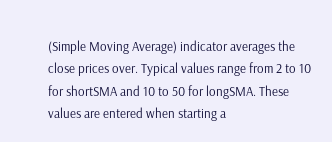(Simple Moving Average) indicator averages the close prices over. Typical values range from 2 to 10 for shortSMA and 10 to 50 for longSMA. These values are entered when starting a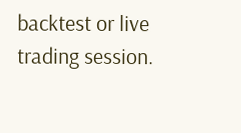backtest or live trading session.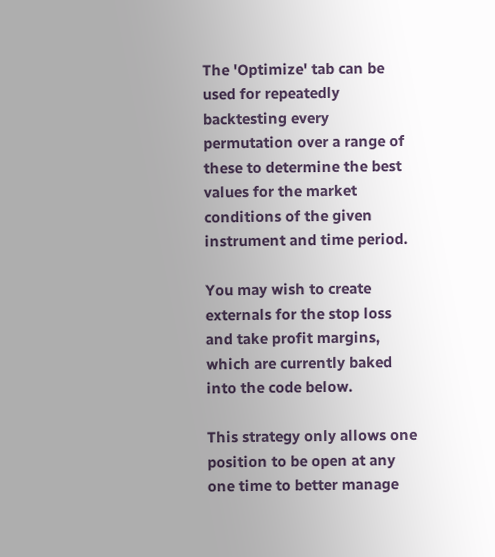The 'Optimize' tab can be used for repeatedly backtesting every permutation over a range of these to determine the best values for the market conditions of the given instrument and time period.

You may wish to create externals for the stop loss and take profit margins, which are currently baked into the code below.

This strategy only allows one position to be open at any one time to better manage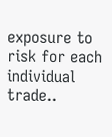exposure to risk for each individual trade..